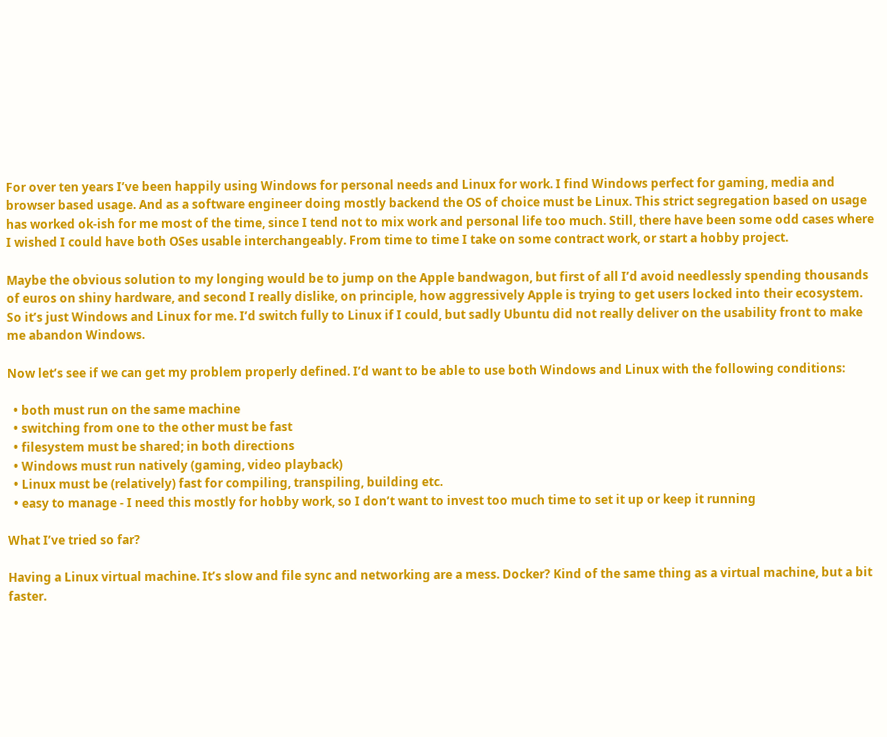For over ten years I’ve been happily using Windows for personal needs and Linux for work. I find Windows perfect for gaming, media and browser based usage. And as a software engineer doing mostly backend the OS of choice must be Linux. This strict segregation based on usage has worked ok-ish for me most of the time, since I tend not to mix work and personal life too much. Still, there have been some odd cases where I wished I could have both OSes usable interchangeably. From time to time I take on some contract work, or start a hobby project.

Maybe the obvious solution to my longing would be to jump on the Apple bandwagon, but first of all I’d avoid needlessly spending thousands of euros on shiny hardware, and second I really dislike, on principle, how aggressively Apple is trying to get users locked into their ecosystem. So it’s just Windows and Linux for me. I’d switch fully to Linux if I could, but sadly Ubuntu did not really deliver on the usability front to make me abandon Windows.

Now let’s see if we can get my problem properly defined. I’d want to be able to use both Windows and Linux with the following conditions:

  • both must run on the same machine
  • switching from one to the other must be fast
  • filesystem must be shared; in both directions
  • Windows must run natively (gaming, video playback)
  • Linux must be (relatively) fast for compiling, transpiling, building etc.
  • easy to manage - I need this mostly for hobby work, so I don’t want to invest too much time to set it up or keep it running

What I’ve tried so far?

Having a Linux virtual machine. It’s slow and file sync and networking are a mess. Docker? Kind of the same thing as a virtual machine, but a bit faster.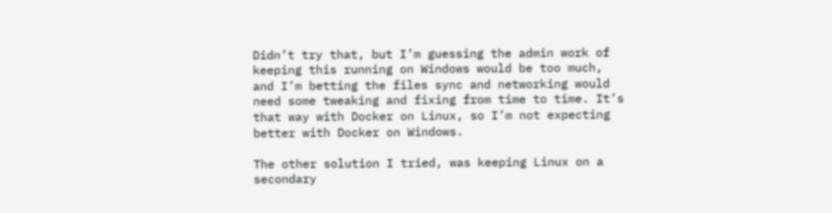Didn’t try that, but I’m guessing the admin work of keeping this running on Windows would be too much, and I’m betting the files sync and networking would need some tweaking and fixing from time to time. It’s that way with Docker on Linux, so I’m not expecting better with Docker on Windows.

The other solution I tried, was keeping Linux on a secondary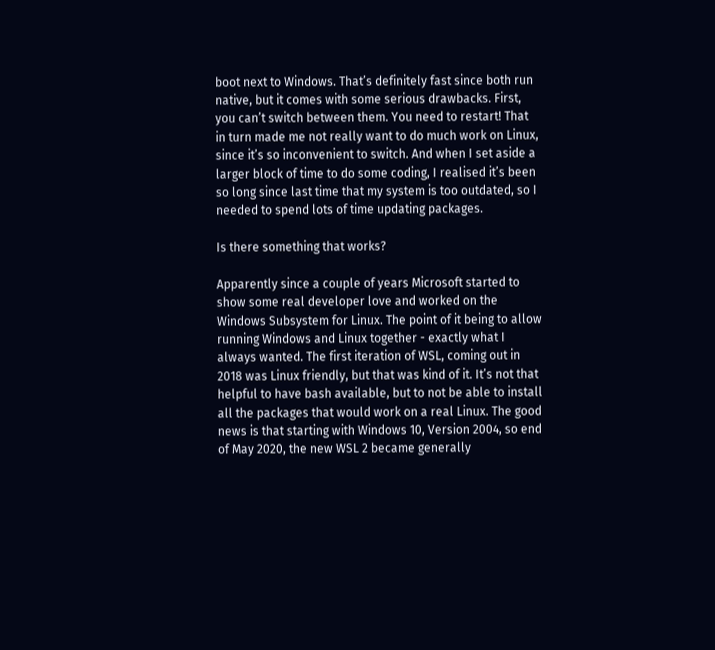boot next to Windows. That’s definitely fast since both run native, but it comes with some serious drawbacks. First, you can’t switch between them. You need to restart! That in turn made me not really want to do much work on Linux, since it’s so inconvenient to switch. And when I set aside a larger block of time to do some coding, I realised it’s been so long since last time that my system is too outdated, so I needed to spend lots of time updating packages.

Is there something that works?

Apparently since a couple of years Microsoft started to show some real developer love and worked on the Windows Subsystem for Linux. The point of it being to allow running Windows and Linux together - exactly what I always wanted. The first iteration of WSL, coming out in 2018 was Linux friendly, but that was kind of it. It’s not that helpful to have bash available, but to not be able to install all the packages that would work on a real Linux. The good news is that starting with Windows 10, Version 2004, so end of May 2020, the new WSL 2 became generally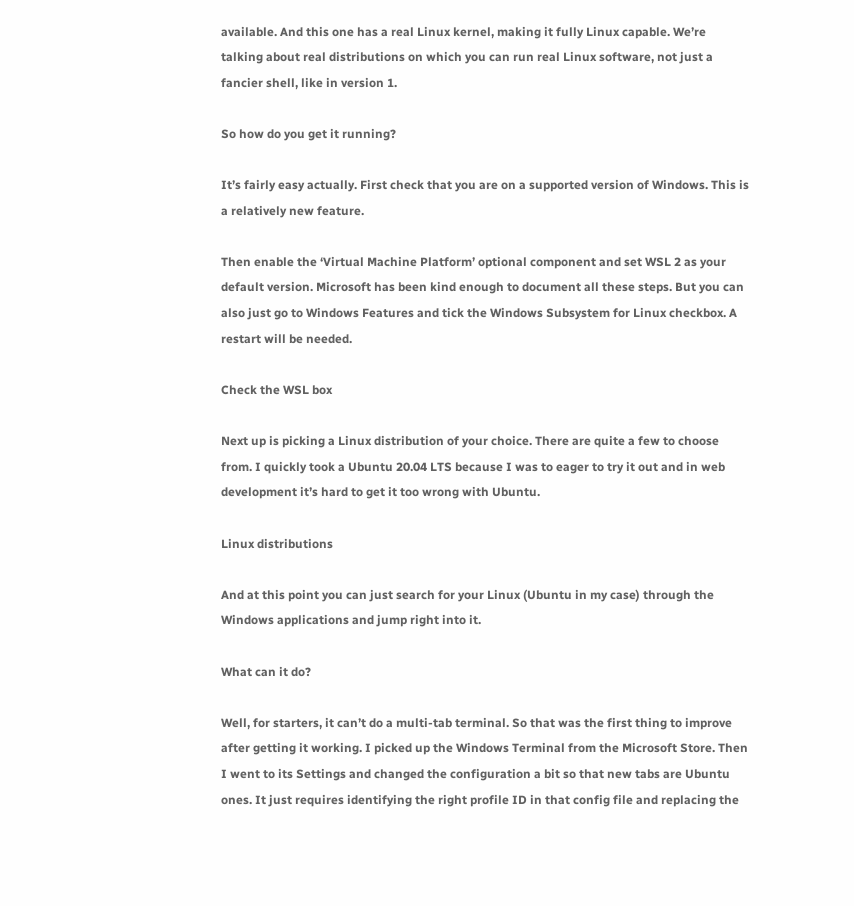available. And this one has a real Linux kernel, making it fully Linux capable. We’re talking about real distributions on which you can run real Linux software, not just a fancier shell, like in version 1.

So how do you get it running?

It’s fairly easy actually. First check that you are on a supported version of Windows. This is a relatively new feature.

Then enable the ‘Virtual Machine Platform’ optional component and set WSL 2 as your default version. Microsoft has been kind enough to document all these steps. But you can also just go to Windows Features and tick the Windows Subsystem for Linux checkbox. A restart will be needed.

Check the WSL box

Next up is picking a Linux distribution of your choice. There are quite a few to choose from. I quickly took a Ubuntu 20.04 LTS because I was to eager to try it out and in web development it’s hard to get it too wrong with Ubuntu.

Linux distributions

And at this point you can just search for your Linux (Ubuntu in my case) through the Windows applications and jump right into it.

What can it do?

Well, for starters, it can’t do a multi-tab terminal. So that was the first thing to improve after getting it working. I picked up the Windows Terminal from the Microsoft Store. Then I went to its Settings and changed the configuration a bit so that new tabs are Ubuntu ones. It just requires identifying the right profile ID in that config file and replacing the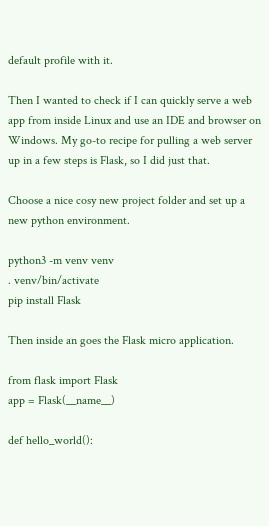default profile with it.

Then I wanted to check if I can quickly serve a web app from inside Linux and use an IDE and browser on Windows. My go-to recipe for pulling a web server up in a few steps is Flask, so I did just that.

Choose a nice cosy new project folder and set up a new python environment.

python3 -m venv venv
. venv/bin/activate
pip install Flask

Then inside an goes the Flask micro application.

from flask import Flask
app = Flask(__name__)

def hello_world():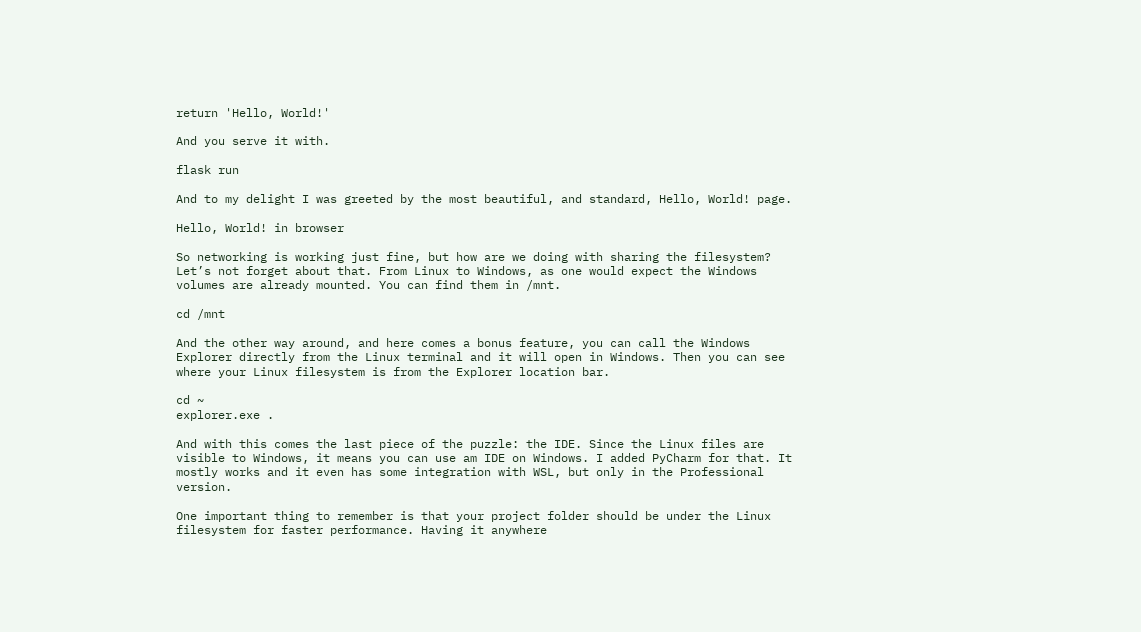return 'Hello, World!'

And you serve it with.

flask run

And to my delight I was greeted by the most beautiful, and standard, Hello, World! page.

Hello, World! in browser

So networking is working just fine, but how are we doing with sharing the filesystem? Let’s not forget about that. From Linux to Windows, as one would expect the Windows volumes are already mounted. You can find them in /mnt.

cd /mnt

And the other way around, and here comes a bonus feature, you can call the Windows Explorer directly from the Linux terminal and it will open in Windows. Then you can see where your Linux filesystem is from the Explorer location bar.

cd ~
explorer.exe .

And with this comes the last piece of the puzzle: the IDE. Since the Linux files are visible to Windows, it means you can use am IDE on Windows. I added PyCharm for that. It mostly works and it even has some integration with WSL, but only in the Professional version.

One important thing to remember is that your project folder should be under the Linux filesystem for faster performance. Having it anywhere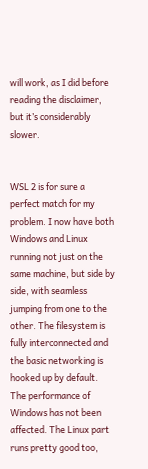will work, as I did before reading the disclaimer, but it’s considerably slower.


WSL 2 is for sure a perfect match for my problem. I now have both Windows and Linux running not just on the same machine, but side by side, with seamless jumping from one to the other. The filesystem is fully interconnected and the basic networking is hooked up by default. The performance of Windows has not been affected. The Linux part runs pretty good too,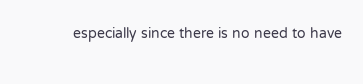especially since there is no need to have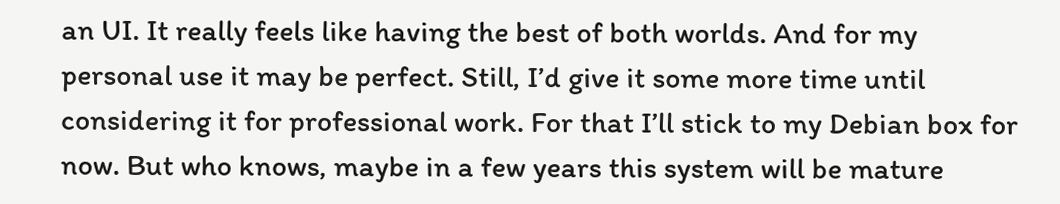an UI. It really feels like having the best of both worlds. And for my personal use it may be perfect. Still, I’d give it some more time until considering it for professional work. For that I’ll stick to my Debian box for now. But who knows, maybe in a few years this system will be mature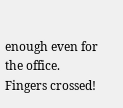enough even for the office. Fingers crossed!